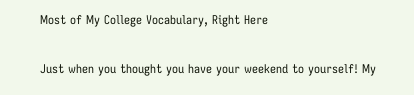Most of My College Vocabulary, Right Here

Just when you thought you have your weekend to yourself! My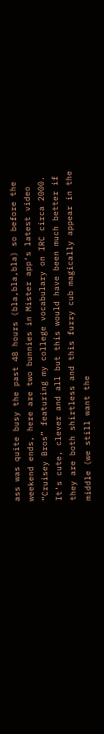ass was quite busy the past 48 hours (bla,bla,bla) so before the weekend ends, here are two bunnies in Mister app‘s latest video “Cruisey Bros” featuring my college vocabulary on IRC circa 2000. It’s cute, clever and all but this would have been much better if they are both shirtless and this furry cub magically appear in the middle (we still want the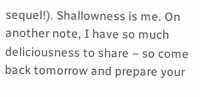sequel!). Shallowness is me. On another note, I have so much deliciousness to share – so come back tomorrow and prepare your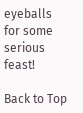eyeballs for some serious feast!

Back to Top